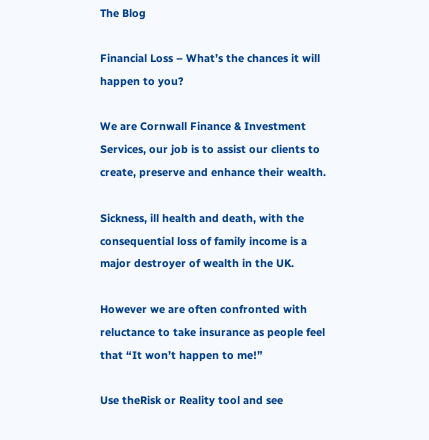The Blog

Financial Loss – What’s the chances it will happen to you?

We are Cornwall Finance & Investment Services, our job is to assist our clients to create, preserve and enhance their wealth.

Sickness, ill health and death, with the consequential loss of family income is a major destroyer of wealth in the UK.

However we are often confronted with reluctance to take insurance as people feel that “It won’t happen to me!”

Use theRisk or Reality tool and see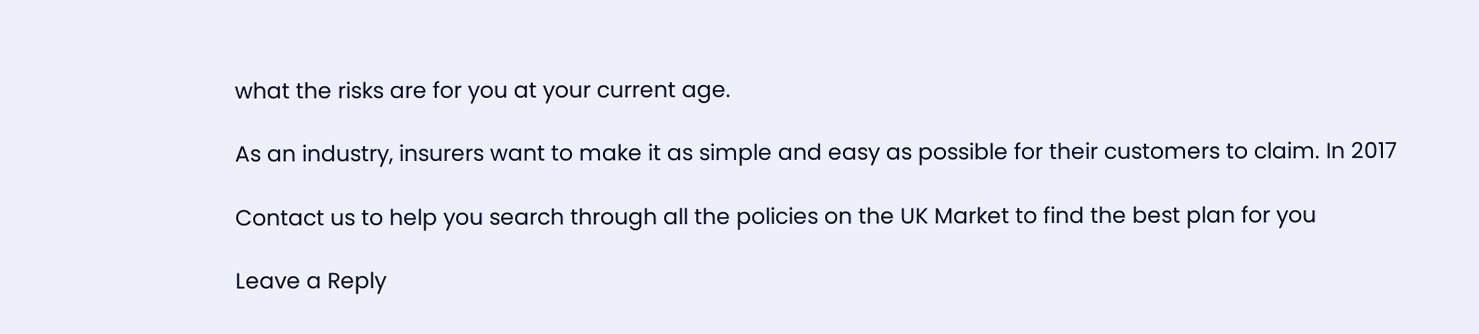what the risks are for you at your current age.

As an industry, insurers want to make it as simple and easy as possible for their customers to claim. In 2017

Contact us to help you search through all the policies on the UK Market to find the best plan for you

Leave a Reply